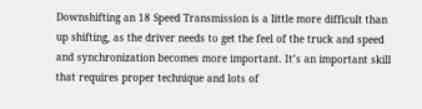Downshifting an 18 Speed Transmission is a little more difficult than up shifting, as the driver needs to get the feel of the truck and speed and synchronization becomes more important. It’s an important skill that requires proper technique and lots of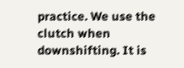practice. We use the clutch when downshifting. It is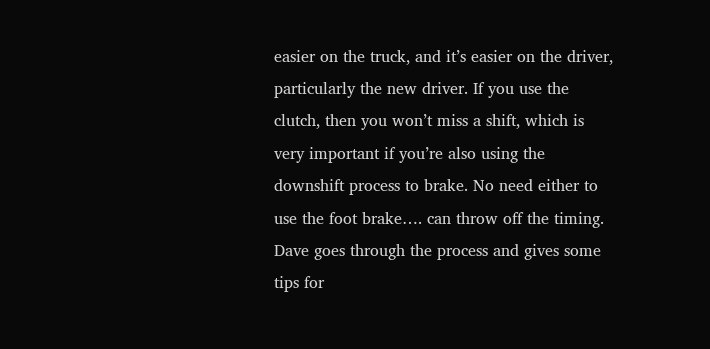easier on the truck, and it’s easier on the driver, particularly the new driver. If you use the clutch, then you won’t miss a shift, which is very important if you’re also using the downshift process to brake. No need either to use the foot brake…. can throw off the timing. Dave goes through the process and gives some tips for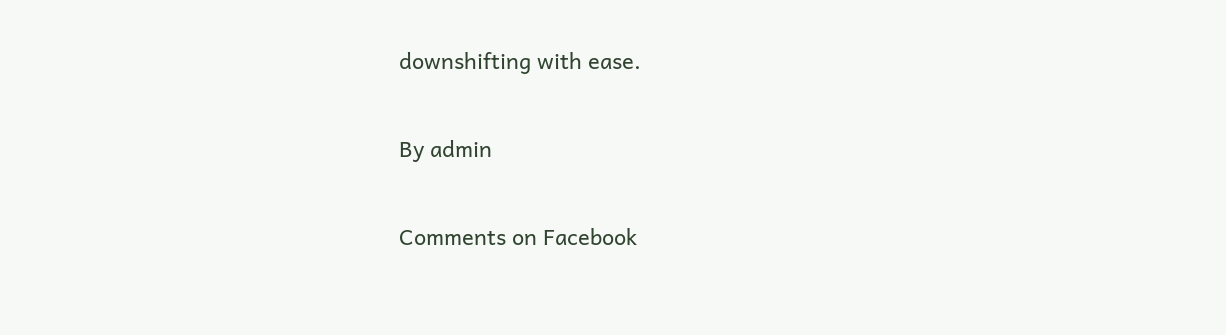downshifting with ease.

By admin

Comments on Facebook